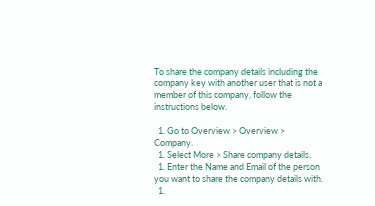To share the company details including the company key with another user that is not a member of this company, follow the instructions below.

  1. Go to Overview > Overview > Company.
  1. Select More > Share company details.
  1. Enter the Name and Email of the person you want to share the company details with.
  1.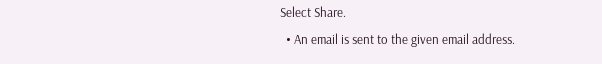Select Share.
  • An email is sent to the given email address.